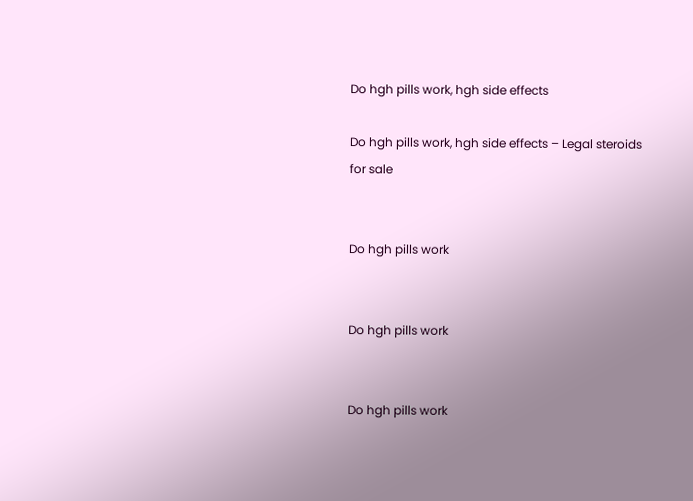Do hgh pills work, hgh side effects

Do hgh pills work, hgh side effects – Legal steroids for sale


Do hgh pills work


Do hgh pills work


Do hgh pills work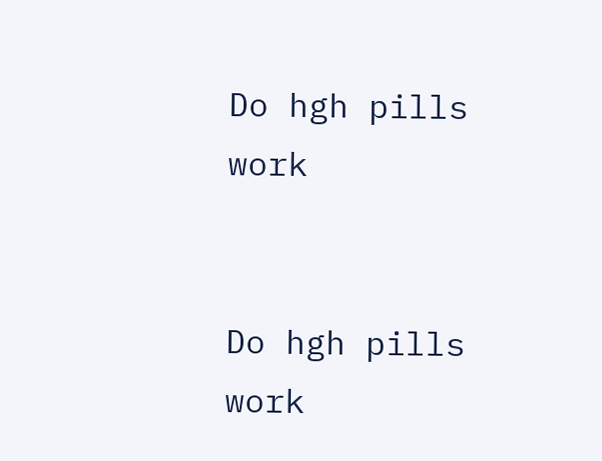Do hgh pills work


Do hgh pills work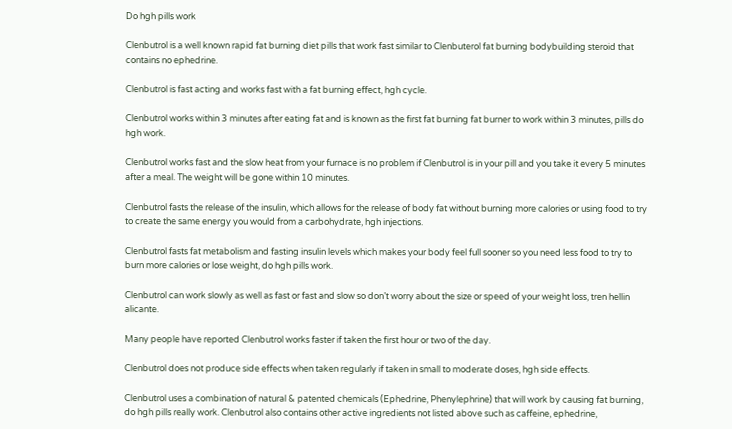Do hgh pills work

Clenbutrol is a well known rapid fat burning diet pills that work fast similar to Clenbuterol fat burning bodybuilding steroid that contains no ephedrine.

Clenbutrol is fast acting and works fast with a fat burning effect, hgh cycle.

Clenbutrol works within 3 minutes after eating fat and is known as the first fat burning fat burner to work within 3 minutes, pills do hgh work.

Clenbutrol works fast and the slow heat from your furnace is no problem if Clenbutrol is in your pill and you take it every 5 minutes after a meal. The weight will be gone within 10 minutes.

Clenbutrol fasts the release of the insulin, which allows for the release of body fat without burning more calories or using food to try to create the same energy you would from a carbohydrate, hgh injections.

Clenbutrol fasts fat metabolism and fasting insulin levels which makes your body feel full sooner so you need less food to try to burn more calories or lose weight, do hgh pills work.

Clenbutrol can work slowly as well as fast or fast and slow so don’t worry about the size or speed of your weight loss, tren hellin alicante.

Many people have reported Clenbutrol works faster if taken the first hour or two of the day.

Clenbutrol does not produce side effects when taken regularly if taken in small to moderate doses, hgh side effects.

Clenbutrol uses a combination of natural & patented chemicals (Ephedrine, Phenylephrine) that will work by causing fat burning, do hgh pills really work. Clenbutrol also contains other active ingredients not listed above such as caffeine, ephedrine,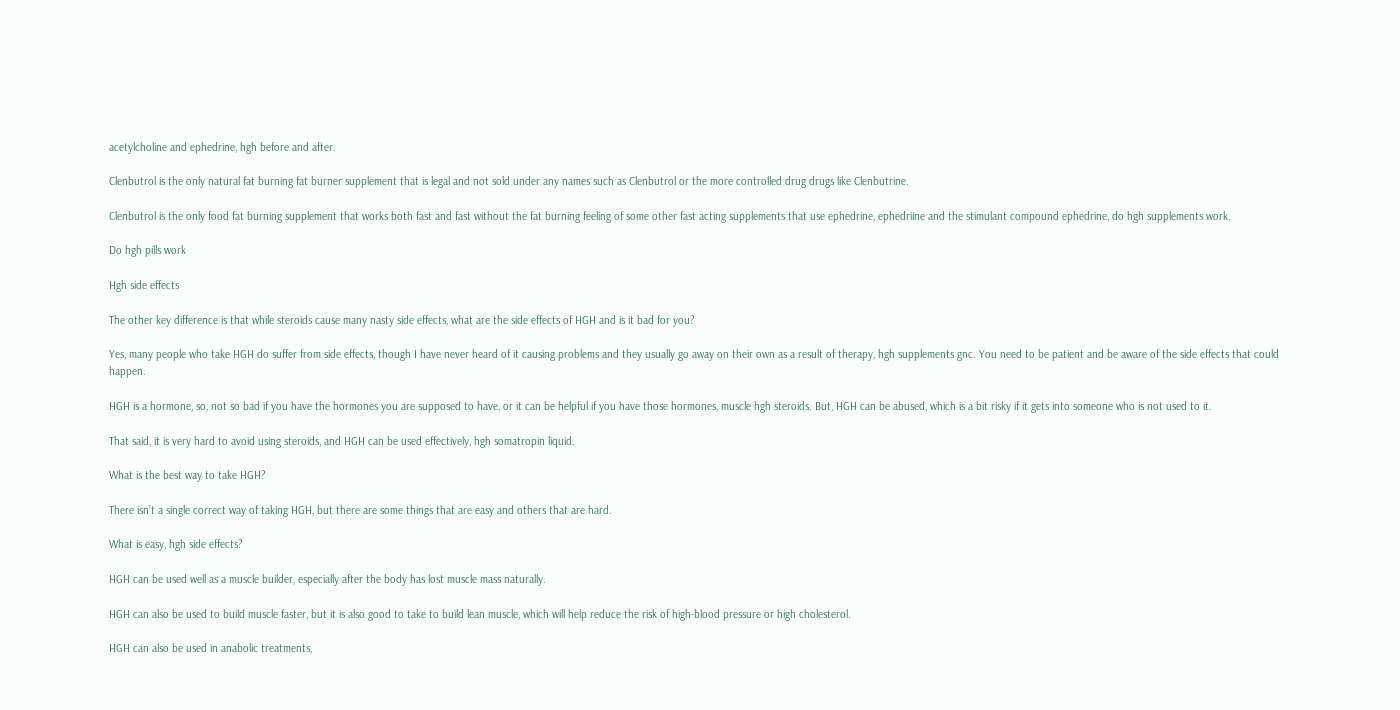acetylcholine and ephedrine, hgh before and after.

Clenbutrol is the only natural fat burning fat burner supplement that is legal and not sold under any names such as Clenbutrol or the more controlled drug drugs like Clenbutrine.

Clenbutrol is the only food fat burning supplement that works both fast and fast without the fat burning feeling of some other fast acting supplements that use ephedrine, ephedriine and the stimulant compound ephedrine, do hgh supplements work.

Do hgh pills work

Hgh side effects

The other key difference is that while steroids cause many nasty side effects, what are the side effects of HGH and is it bad for you?

Yes, many people who take HGH do suffer from side effects, though I have never heard of it causing problems and they usually go away on their own as a result of therapy, hgh supplements gnc. You need to be patient and be aware of the side effects that could happen.

HGH is a hormone, so, not so bad if you have the hormones you are supposed to have, or it can be helpful if you have those hormones, muscle hgh steroids. But, HGH can be abused, which is a bit risky if it gets into someone who is not used to it.

That said, it is very hard to avoid using steroids, and HGH can be used effectively, hgh somatropin liquid.

What is the best way to take HGH?

There isn’t a single correct way of taking HGH, but there are some things that are easy and others that are hard.

What is easy, hgh side effects?

HGH can be used well as a muscle builder, especially after the body has lost muscle mass naturally.

HGH can also be used to build muscle faster, but it is also good to take to build lean muscle, which will help reduce the risk of high-blood pressure or high cholesterol.

HGH can also be used in anabolic treatments,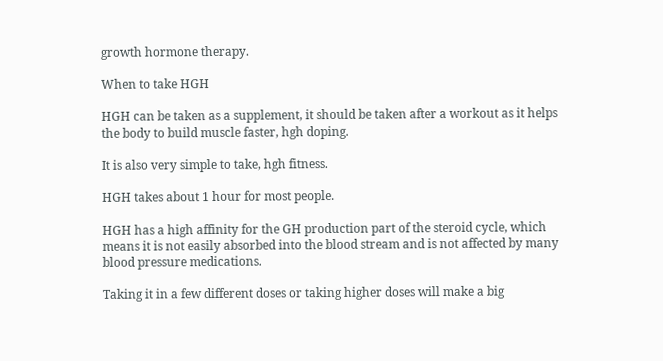growth hormone therapy.

When to take HGH

HGH can be taken as a supplement, it should be taken after a workout as it helps the body to build muscle faster, hgh doping.

It is also very simple to take, hgh fitness.

HGH takes about 1 hour for most people.

HGH has a high affinity for the GH production part of the steroid cycle, which means it is not easily absorbed into the blood stream and is not affected by many blood pressure medications.

Taking it in a few different doses or taking higher doses will make a big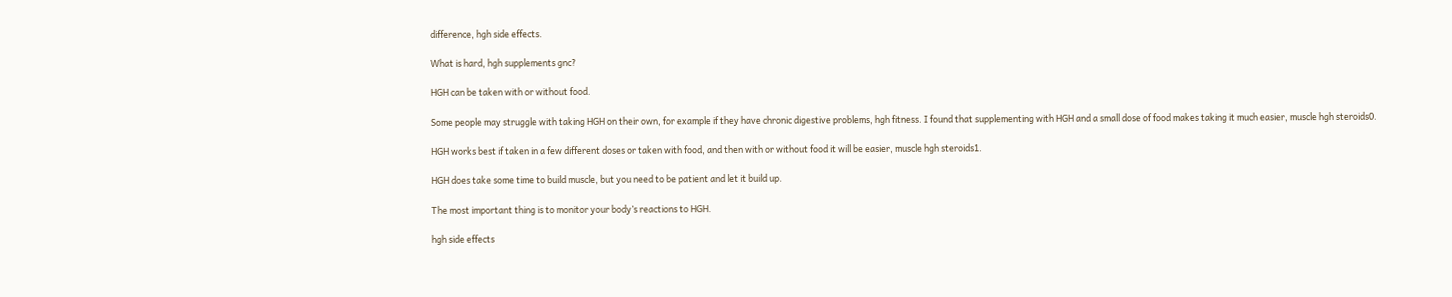difference, hgh side effects.

What is hard, hgh supplements gnc?

HGH can be taken with or without food.

Some people may struggle with taking HGH on their own, for example if they have chronic digestive problems, hgh fitness. I found that supplementing with HGH and a small dose of food makes taking it much easier, muscle hgh steroids0.

HGH works best if taken in a few different doses or taken with food, and then with or without food it will be easier, muscle hgh steroids1.

HGH does take some time to build muscle, but you need to be patient and let it build up.

The most important thing is to monitor your body’s reactions to HGH.

hgh side effects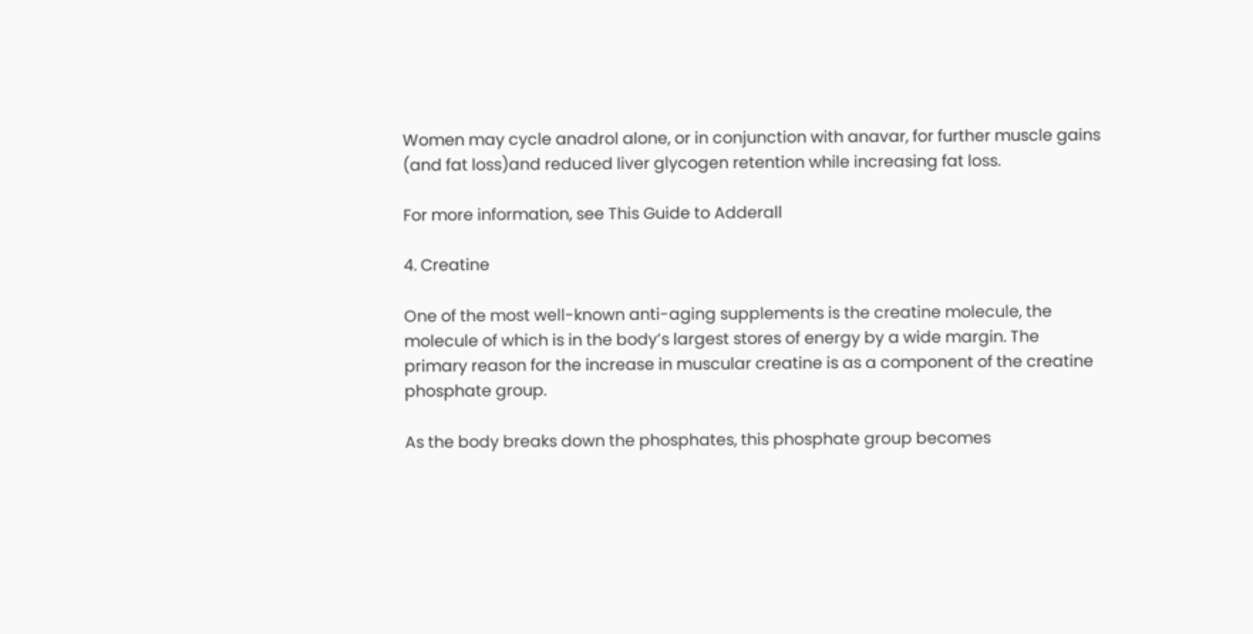Women may cycle anadrol alone, or in conjunction with anavar, for further muscle gains (and fat loss)and reduced liver glycogen retention while increasing fat loss.

For more information, see This Guide to Adderall

4. Creatine

One of the most well-known anti-aging supplements is the creatine molecule, the molecule of which is in the body’s largest stores of energy by a wide margin. The primary reason for the increase in muscular creatine is as a component of the creatine phosphate group.

As the body breaks down the phosphates, this phosphate group becomes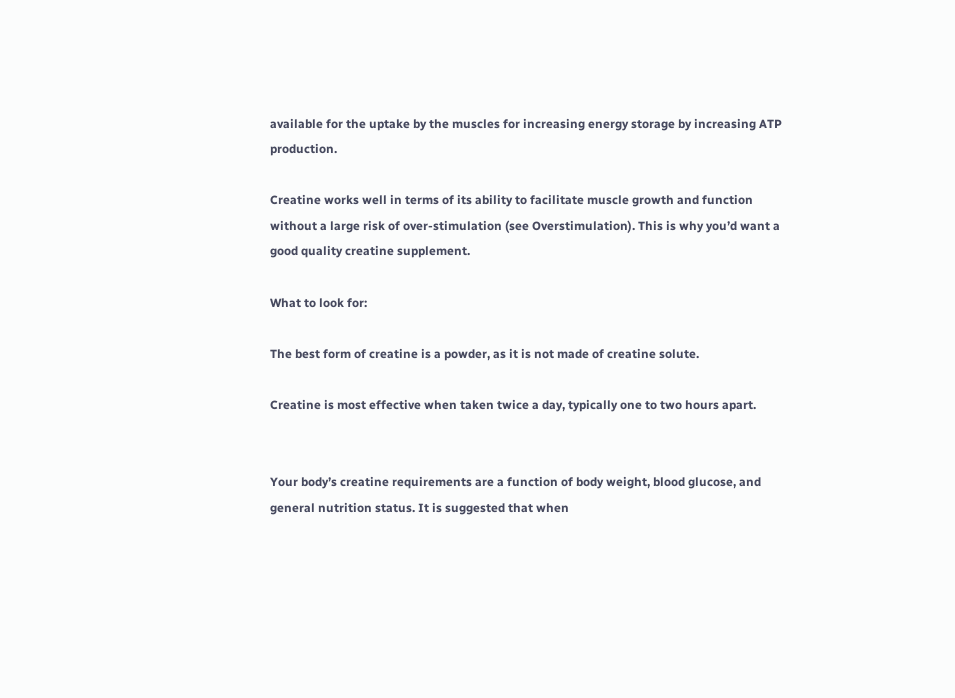available for the uptake by the muscles for increasing energy storage by increasing ATP production.

Creatine works well in terms of its ability to facilitate muscle growth and function without a large risk of over-stimulation (see Overstimulation). This is why you’d want a good quality creatine supplement.

What to look for:

The best form of creatine is a powder, as it is not made of creatine solute.

Creatine is most effective when taken twice a day, typically one to two hours apart.


Your body’s creatine requirements are a function of body weight, blood glucose, and general nutrition status. It is suggested that when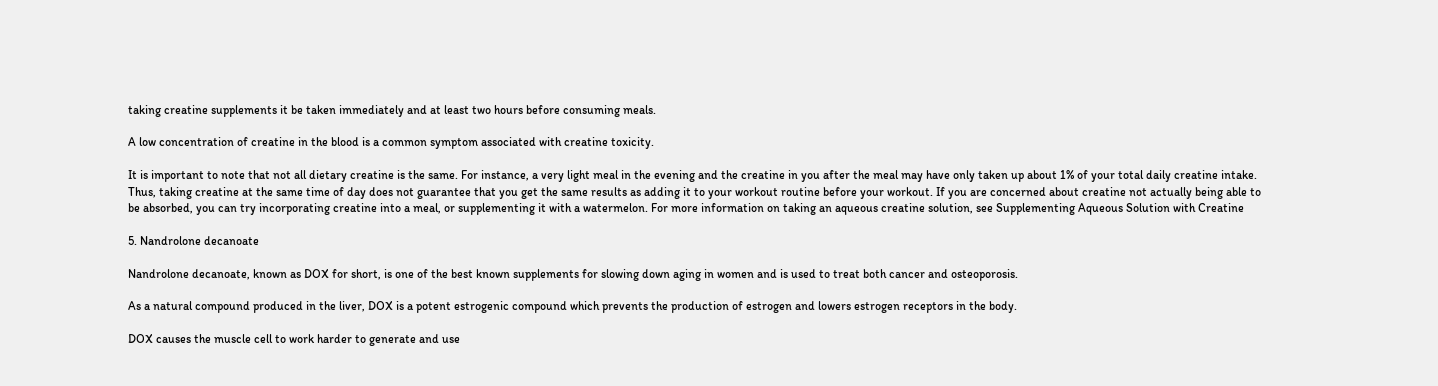taking creatine supplements it be taken immediately and at least two hours before consuming meals.

A low concentration of creatine in the blood is a common symptom associated with creatine toxicity.

It is important to note that not all dietary creatine is the same. For instance, a very light meal in the evening and the creatine in you after the meal may have only taken up about 1% of your total daily creatine intake. Thus, taking creatine at the same time of day does not guarantee that you get the same results as adding it to your workout routine before your workout. If you are concerned about creatine not actually being able to be absorbed, you can try incorporating creatine into a meal, or supplementing it with a watermelon. For more information on taking an aqueous creatine solution, see Supplementing Aqueous Solution with Creatine

5. Nandrolone decanoate

Nandrolone decanoate, known as DOX for short, is one of the best known supplements for slowing down aging in women and is used to treat both cancer and osteoporosis.

As a natural compound produced in the liver, DOX is a potent estrogenic compound which prevents the production of estrogen and lowers estrogen receptors in the body.

DOX causes the muscle cell to work harder to generate and use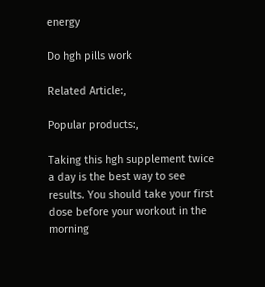energy

Do hgh pills work

Related Article:,

Popular products:,

Taking this hgh supplement twice a day is the best way to see results. You should take your first dose before your workout in the morning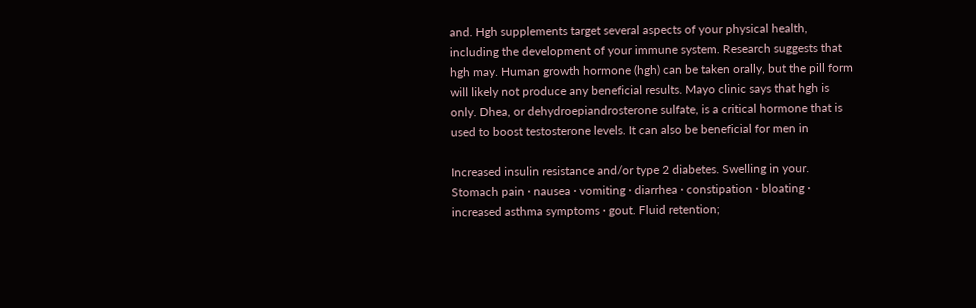and. Hgh supplements target several aspects of your physical health, including the development of your immune system. Research suggests that hgh may. Human growth hormone (hgh) can be taken orally, but the pill form will likely not produce any beneficial results. Mayo clinic says that hgh is only. Dhea, or dehydroepiandrosterone sulfate, is a critical hormone that is used to boost testosterone levels. It can also be beneficial for men in

Increased insulin resistance and/or type 2 diabetes. Swelling in your. Stomach pain · nausea · vomiting · diarrhea · constipation · bloating · increased asthma symptoms · gout. Fluid retention;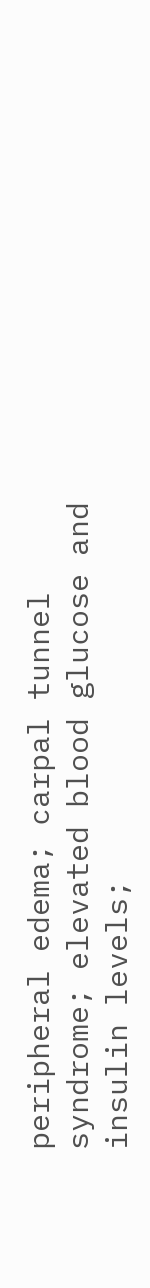peripheral edema; carpal tunnel syndrome; elevated blood glucose and insulin levels;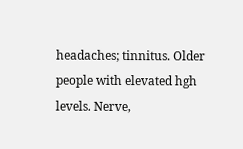headaches; tinnitus. Older people with elevated hgh levels. Nerve,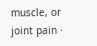muscle, or joint pain ·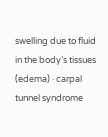swelling due to fluid in the body’s tissues (edema) · carpal tunnel syndrome